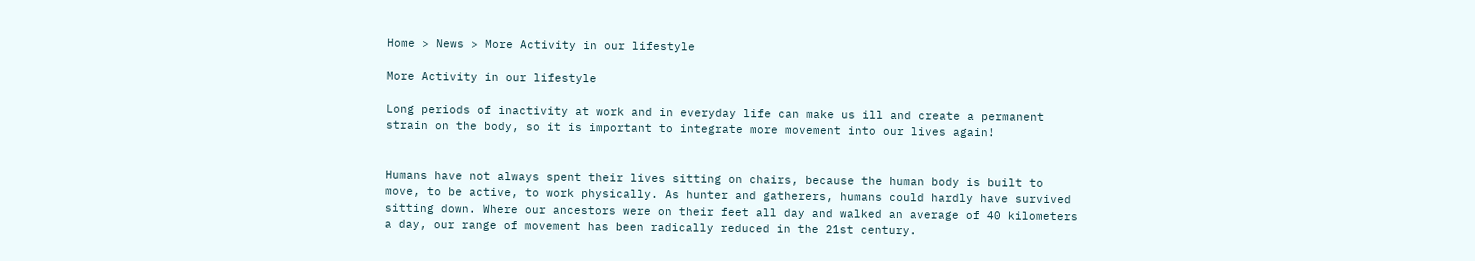Home > News > More Activity in our lifestyle

More Activity in our lifestyle

Long periods of inactivity at work and in everyday life can make us ill and create a permanent strain on the body, so it is important to integrate more movement into our lives again!


Humans have not always spent their lives sitting on chairs, because the human body is built to move, to be active, to work physically. As hunter and gatherers, humans could hardly have survived sitting down. Where our ancestors were on their feet all day and walked an average of 40 kilometers a day, our range of movement has been radically reduced in the 21st century.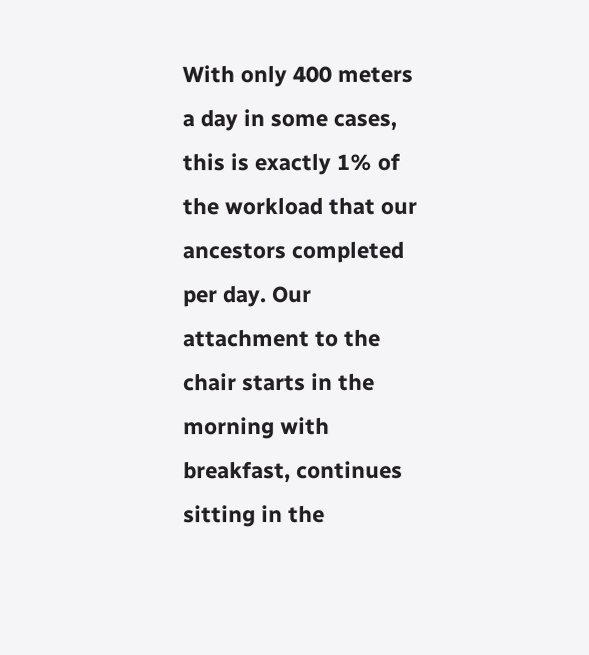With only 400 meters a day in some cases, this is exactly 1% of the workload that our ancestors completed per day. Our attachment to the chair starts in the morning with breakfast, continues sitting in the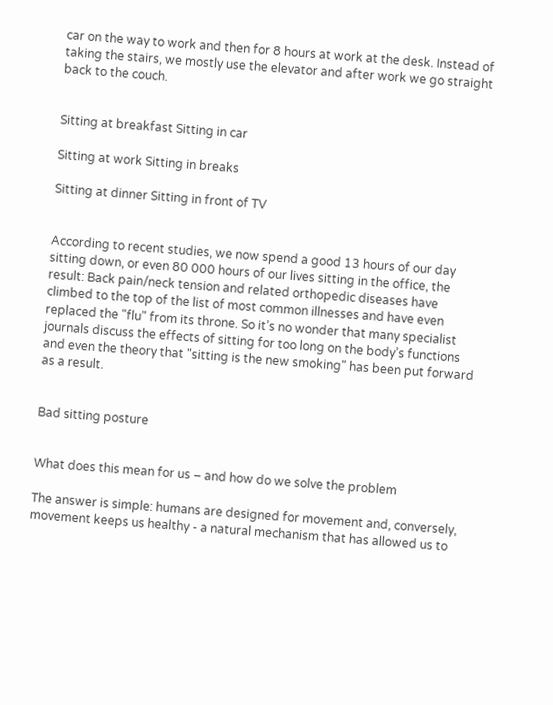car on the way to work and then for 8 hours at work at the desk. Instead of taking the stairs, we mostly use the elevator and after work we go straight back to the couch.


Sitting at breakfast Sitting in car

Sitting at work Sitting in breaks

Sitting at dinner Sitting in front of TV


According to recent studies, we now spend a good 13 hours of our day sitting down, or even 80 000 hours of our lives sitting in the office, the result: Back pain/neck tension and related orthopedic diseases have climbed to the top of the list of most common illnesses and have even replaced the "flu" from its throne. So it’s no wonder that many specialist journals discuss the effects of sitting for too long on the body’s functions and even the theory that "sitting is the new smoking" has been put forward as a result.


Bad sitting posture


What does this mean for us – and how do we solve the problem

The answer is simple: humans are designed for movement and, conversely, movement keeps us healthy - a natural mechanism that has allowed us to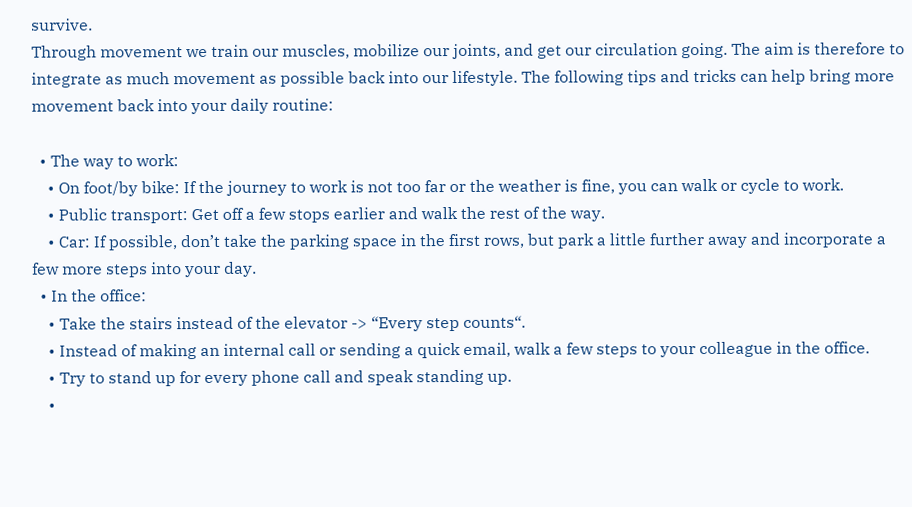survive.
Through movement we train our muscles, mobilize our joints, and get our circulation going. The aim is therefore to integrate as much movement as possible back into our lifestyle. The following tips and tricks can help bring more movement back into your daily routine:

  • The way to work:
    • On foot/by bike: If the journey to work is not too far or the weather is fine, you can walk or cycle to work.
    • Public transport: Get off a few stops earlier and walk the rest of the way.
    • Car: If possible, don’t take the parking space in the first rows, but park a little further away and incorporate a few more steps into your day.
  • In the office:
    • Take the stairs instead of the elevator -> “Every step counts“.
    • Instead of making an internal call or sending a quick email, walk a few steps to your colleague in the office.
    • Try to stand up for every phone call and speak standing up.
    •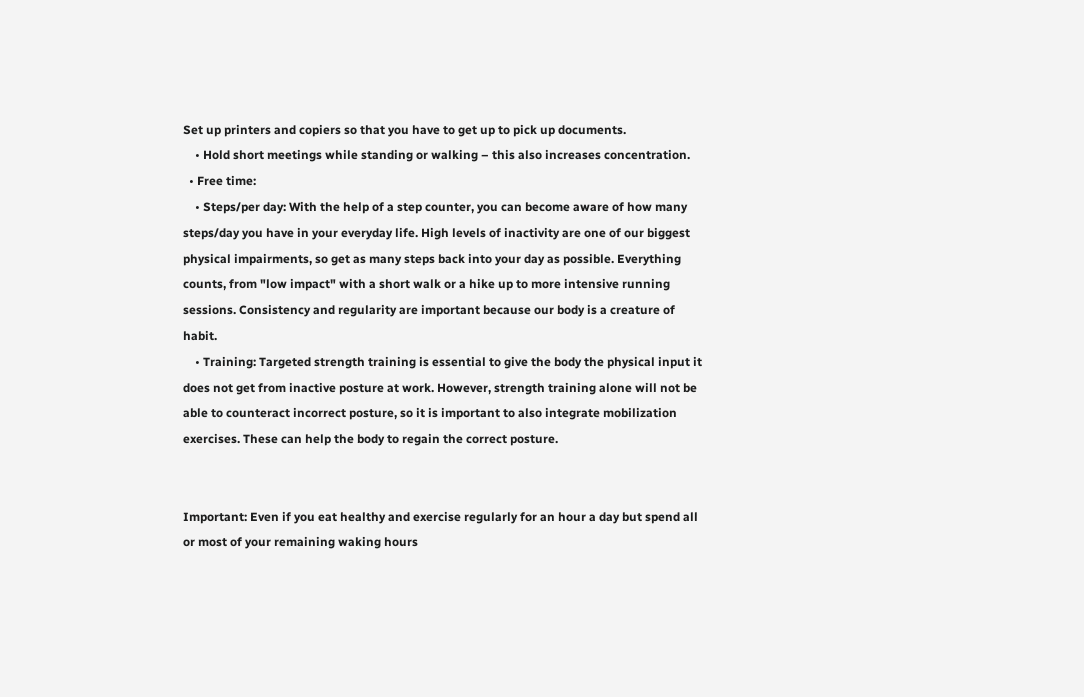Set up printers and copiers so that you have to get up to pick up documents.
    • Hold short meetings while standing or walking – this also increases concentration.
  • Free time:
    • Steps/per day: With the help of a step counter, you can become aware of how many steps/day you have in your everyday life. High levels of inactivity are one of our biggest physical impairments, so get as many steps back into your day as possible. Everything counts, from "low impact" with a short walk or a hike up to more intensive running sessions. Consistency and regularity are important because our body is a creature of habit.
    • Training: Targeted strength training is essential to give the body the physical input it does not get from inactive posture at work. However, strength training alone will not be able to counteract incorrect posture, so it is important to also integrate mobilization exercises. These can help the body to regain the correct posture.


Important: Even if you eat healthy and exercise regularly for an hour a day but spend all or most of your remaining waking hours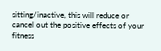sitting/inactive, this will reduce or cancel out the positive effects of your fitness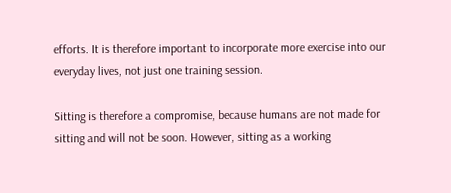efforts. It is therefore important to incorporate more exercise into our everyday lives, not just one training session.

Sitting is therefore a compromise, because humans are not made for sitting and will not be soon. However, sitting as a working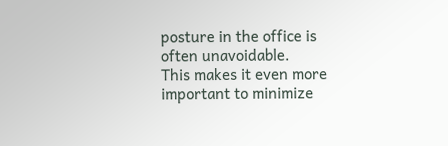posture in the office is often unavoidable.
This makes it even more important to minimize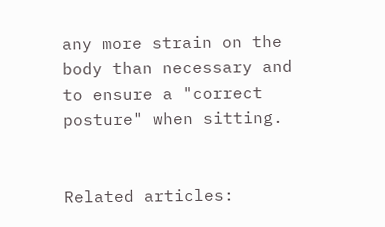any more strain on the body than necessary and to ensure a "correct posture" when sitting.


Related articles: